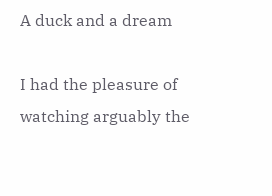A duck and a dream

I had the pleasure of watching arguably the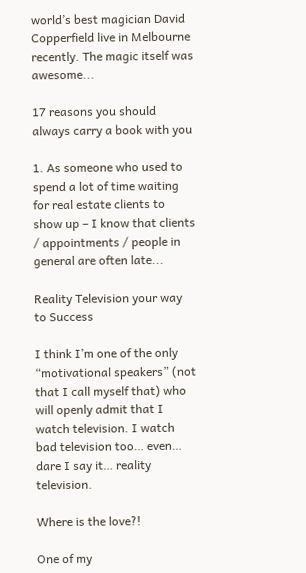world’s best magician David Copperfield live in Melbourne recently. The magic itself was awesome...

17 reasons you should always carry a book with you

1. As someone who used to spend a lot of time waiting for real estate clients to show up – I know that clients / appointments / people in general are often late...

Reality Television your way to Success

I think I’m one of the only “motivational speakers” (not that I call myself that) who will openly admit that I watch television. I watch bad television too… even… dare I say it… reality television.

Where is the love?!

One of my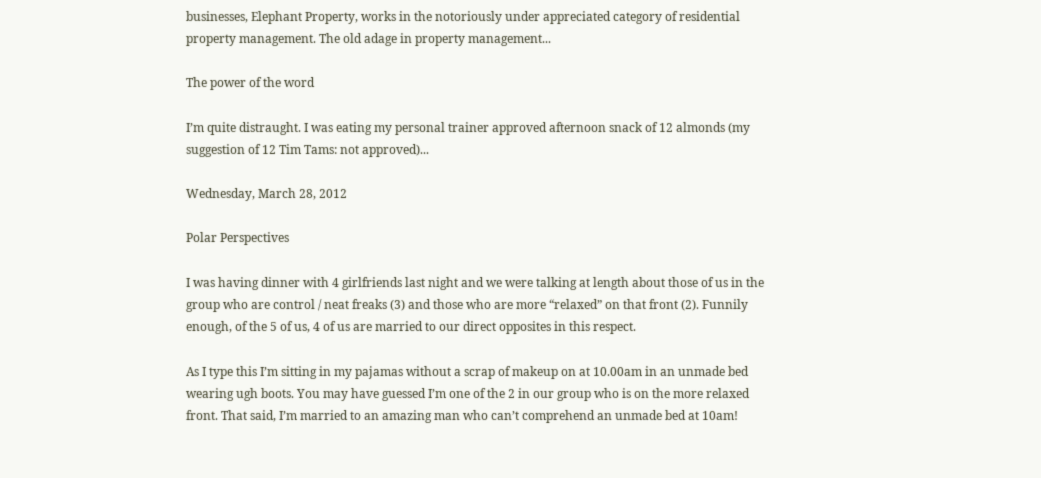businesses, Elephant Property, works in the notoriously under appreciated category of residential property management. The old adage in property management...

The power of the word

I’m quite distraught. I was eating my personal trainer approved afternoon snack of 12 almonds (my suggestion of 12 Tim Tams: not approved)...

Wednesday, March 28, 2012

Polar Perspectives

I was having dinner with 4 girlfriends last night and we were talking at length about those of us in the group who are control / neat freaks (3) and those who are more “relaxed” on that front (2). Funnily enough, of the 5 of us, 4 of us are married to our direct opposites in this respect.

As I type this I’m sitting in my pajamas without a scrap of makeup on at 10.00am in an unmade bed wearing ugh boots. You may have guessed I’m one of the 2 in our group who is on the more relaxed front. That said, I’m married to an amazing man who can’t comprehend an unmade bed at 10am!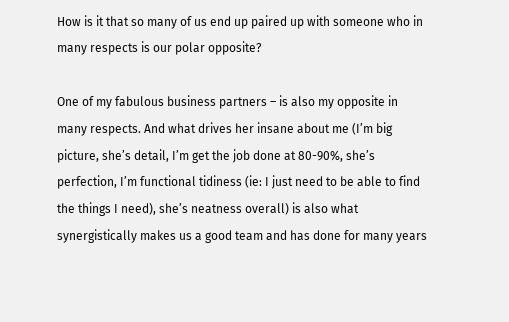How is it that so many of us end up paired up with someone who in many respects is our polar opposite?

One of my fabulous business partners – is also my opposite in many respects. And what drives her insane about me (I’m big picture, she’s detail, I’m get the job done at 80-90%, she’s perfection, I’m functional tidiness (ie: I just need to be able to find the things I need), she’s neatness overall) is also what synergistically makes us a good team and has done for many years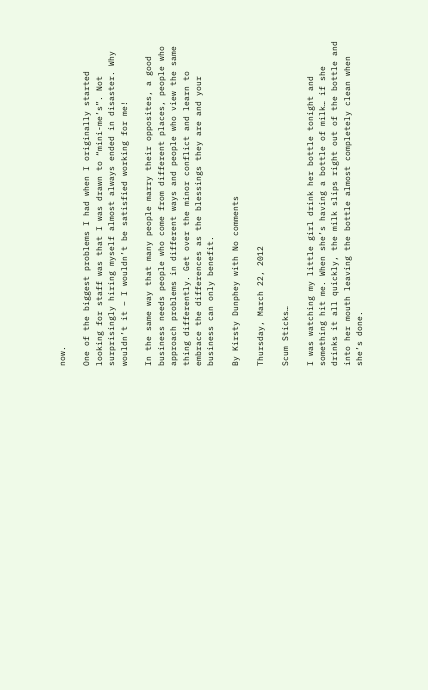now.

One of the biggest problems I had when I originally started looking for staff was that I was drawn to “mini-me’s”. Not surprisingly hiring myself almost always ended in disaster. Why wouldn’t it – I wouldn’t be satisfied working for me!

In the same way that many people marry their opposites, a good business needs people who come from different places, people who approach problems in different ways and people who view the same thing differently. Get over the minor conflict and learn to embrace the differences as the blessings they are and your business can only benefit.

By Kirsty Dunphey with No comments

Thursday, March 22, 2012

Scum Sticks…

I was watching my little girl drink her bottle tonight and something hit me. When she’s having a bottle of milk… if she drinks it all quickly, the milk slips right out of the bottle and into her mouth leaving the bottle almost completely clean when she’s done.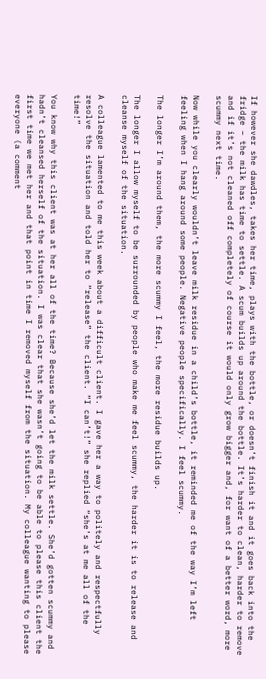If however she dawdles, takes her time, plays with the bottle, or doesn’t finish it and it goes back into the fridge – the milk has time to settle. A scum builds up around the bottle. It’s harder to clean, harder to remove and if it’s not cleaned off completely of course it would only grow bigger and, for want of a better word, more scummy next time.

Now while you clearly wouldn’t leave milk residue in a child’s bottle, it reminded me of the way I’m left feeling when I hang around some people. Negative people specifically. I feel scummy.

The longer I’m around them, the more scummy I feel, the more residue builds up.

The longer I allow myself to be surrounded by people who make me feel scummy, the harder it is to release and cleanse myself of the situation.

A colleague lamented to me this week about a difficult client. I gave her a way to politely and respectfully resolve the situation and told her to “release” the client. “I can’t!” she replied “she’s at me all of the time!”

You know why this client was at her all of the time? Because she’d let the milk settle. She’d gotten scummy and hadn’t cleansed herself of the situation. I was clear that she wasn’t going to be able to please this client the first time we met her and that point in time I removed myself from the situation. My colleague wanting to please everyone (a comment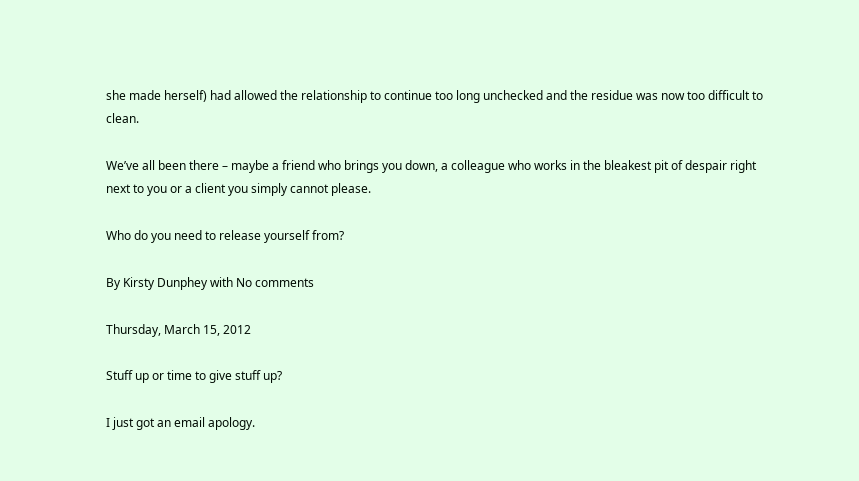she made herself) had allowed the relationship to continue too long unchecked and the residue was now too difficult to clean.

We’ve all been there – maybe a friend who brings you down, a colleague who works in the bleakest pit of despair right next to you or a client you simply cannot please.

Who do you need to release yourself from?

By Kirsty Dunphey with No comments

Thursday, March 15, 2012

Stuff up or time to give stuff up?

I just got an email apology.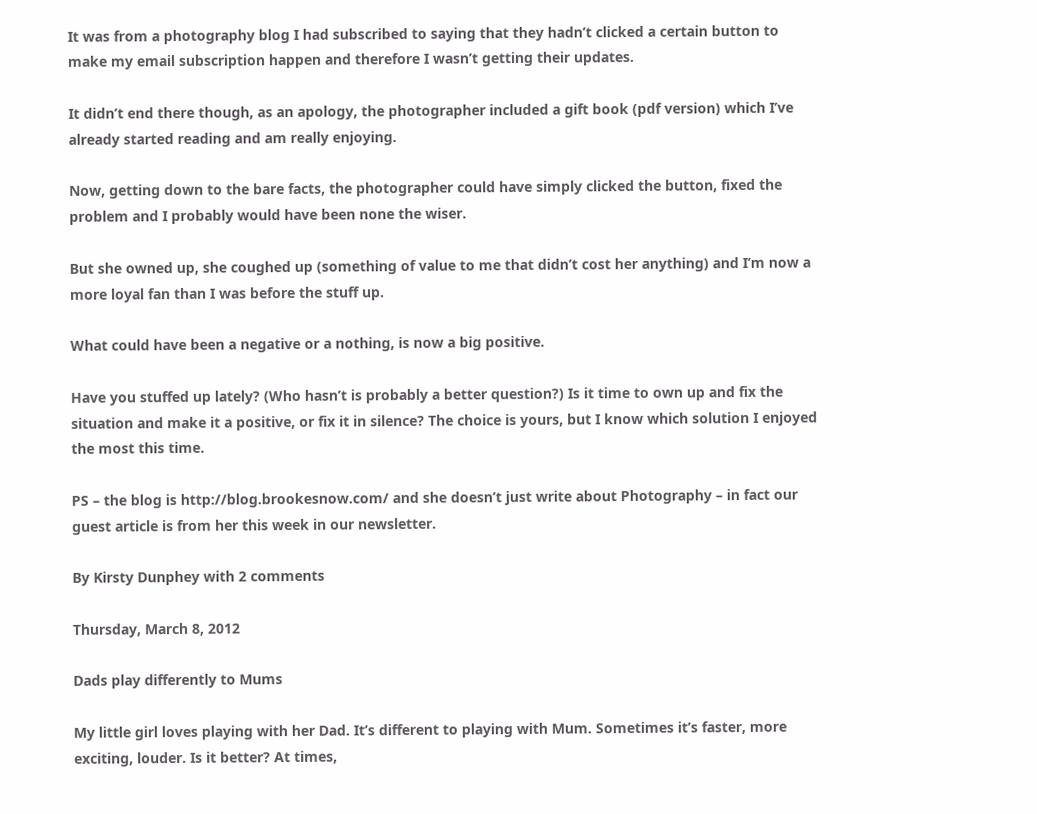It was from a photography blog I had subscribed to saying that they hadn’t clicked a certain button to make my email subscription happen and therefore I wasn’t getting their updates.

It didn’t end there though, as an apology, the photographer included a gift book (pdf version) which I’ve already started reading and am really enjoying.

Now, getting down to the bare facts, the photographer could have simply clicked the button, fixed the problem and I probably would have been none the wiser.

But she owned up, she coughed up (something of value to me that didn’t cost her anything) and I’m now a more loyal fan than I was before the stuff up.

What could have been a negative or a nothing, is now a big positive.

Have you stuffed up lately? (Who hasn’t is probably a better question?) Is it time to own up and fix the situation and make it a positive, or fix it in silence? The choice is yours, but I know which solution I enjoyed the most this time.

PS – the blog is http://blog.brookesnow.com/ and she doesn’t just write about Photography – in fact our guest article is from her this week in our newsletter.

By Kirsty Dunphey with 2 comments

Thursday, March 8, 2012

Dads play differently to Mums

My little girl loves playing with her Dad. It’s different to playing with Mum. Sometimes it’s faster, more exciting, louder. Is it better? At times,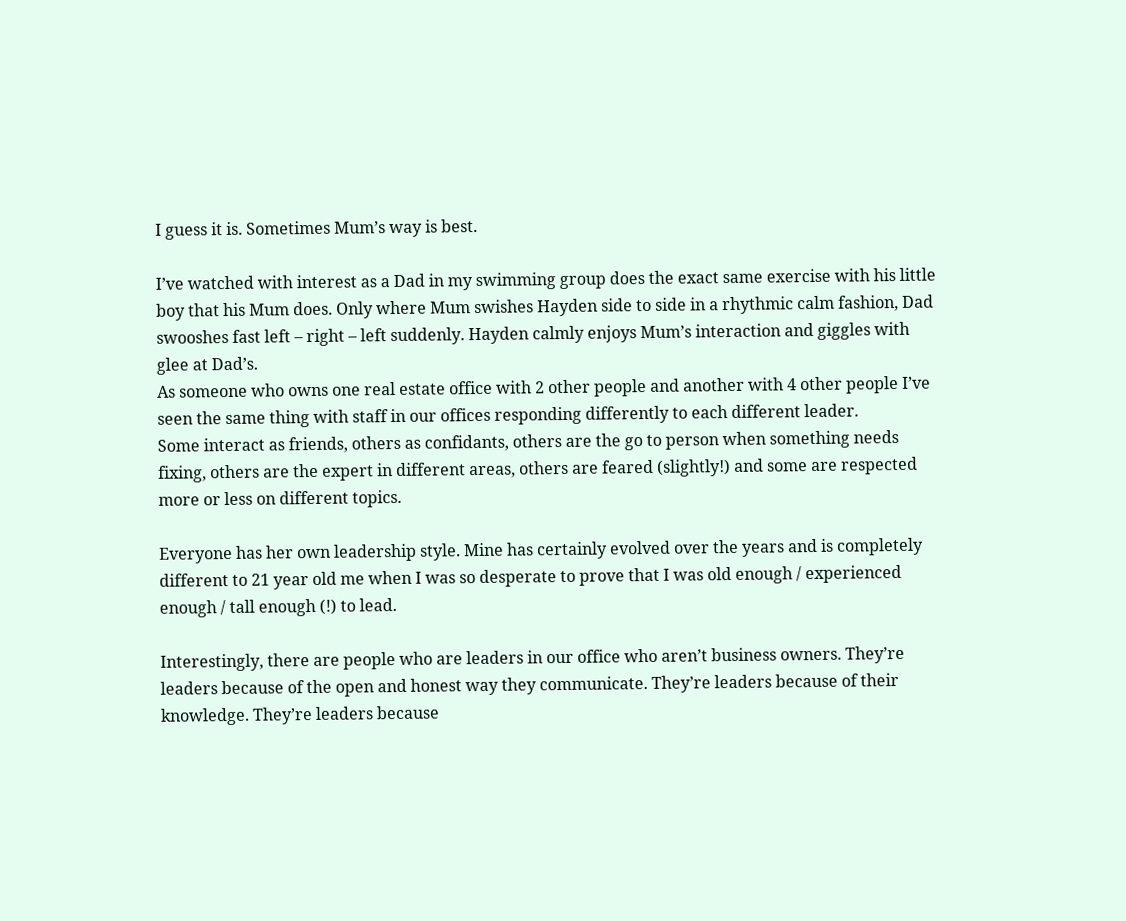I guess it is. Sometimes Mum’s way is best.

I’ve watched with interest as a Dad in my swimming group does the exact same exercise with his little boy that his Mum does. Only where Mum swishes Hayden side to side in a rhythmic calm fashion, Dad swooshes fast left – right – left suddenly. Hayden calmly enjoys Mum’s interaction and giggles with glee at Dad’s.
As someone who owns one real estate office with 2 other people and another with 4 other people I’ve seen the same thing with staff in our offices responding differently to each different leader.
Some interact as friends, others as confidants, others are the go to person when something needs fixing, others are the expert in different areas, others are feared (slightly!) and some are respected more or less on different topics.

Everyone has her own leadership style. Mine has certainly evolved over the years and is completely different to 21 year old me when I was so desperate to prove that I was old enough / experienced enough / tall enough (!) to lead.

Interestingly, there are people who are leaders in our office who aren’t business owners. They’re leaders because of the open and honest way they communicate. They’re leaders because of their knowledge. They’re leaders because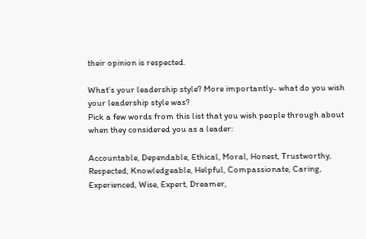their opinion is respected.

What’s your leadership style? More importantly- what do you wish your leadership style was?
Pick a few words from this list that you wish people through about when they considered you as a leader:

Accountable, Dependable, Ethical, Moral, Honest, Trustworthy, Respected, Knowledgeable, Helpful, Compassionate, Caring, Experienced, Wise, Expert, Dreamer,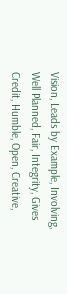Vision, Leads by Example, Involving, Well Planned, Fair, Integrity, Gives Credit, Humble, Open, Creative,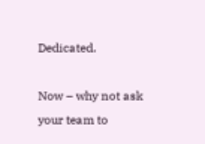Dedicated.

Now – why not ask your team to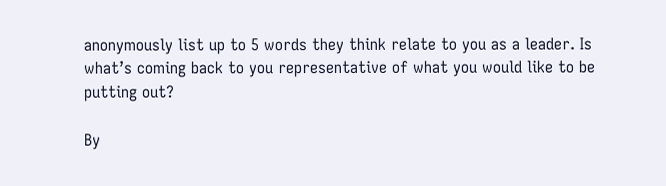anonymously list up to 5 words they think relate to you as a leader. Is what’s coming back to you representative of what you would like to be putting out?

By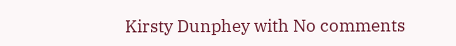Kirsty Dunphey with No comments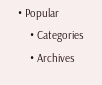• Popular
    • Categories
    • Archives